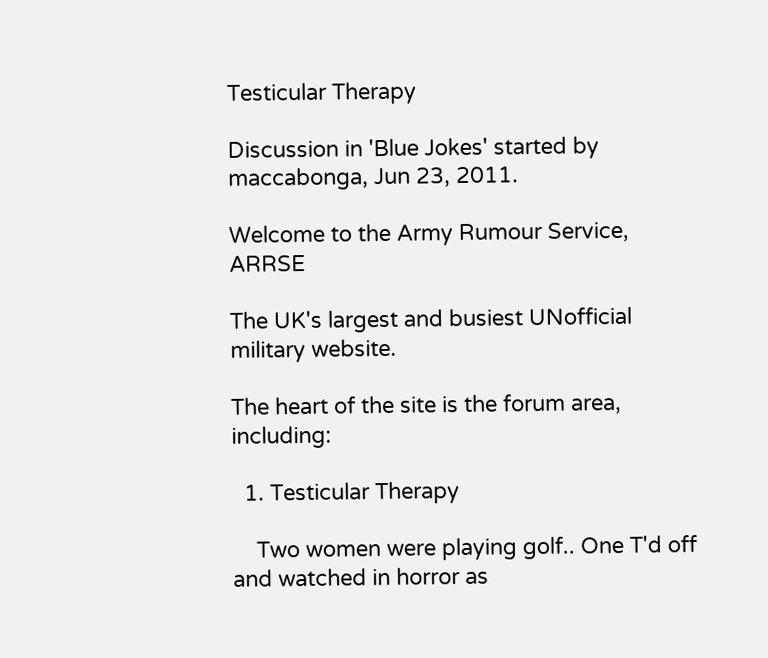Testicular Therapy

Discussion in 'Blue Jokes' started by maccabonga, Jun 23, 2011.

Welcome to the Army Rumour Service, ARRSE

The UK's largest and busiest UNofficial military website.

The heart of the site is the forum area, including:

  1. Testicular Therapy

    Two women were playing golf.. One T'd off and watched in horror as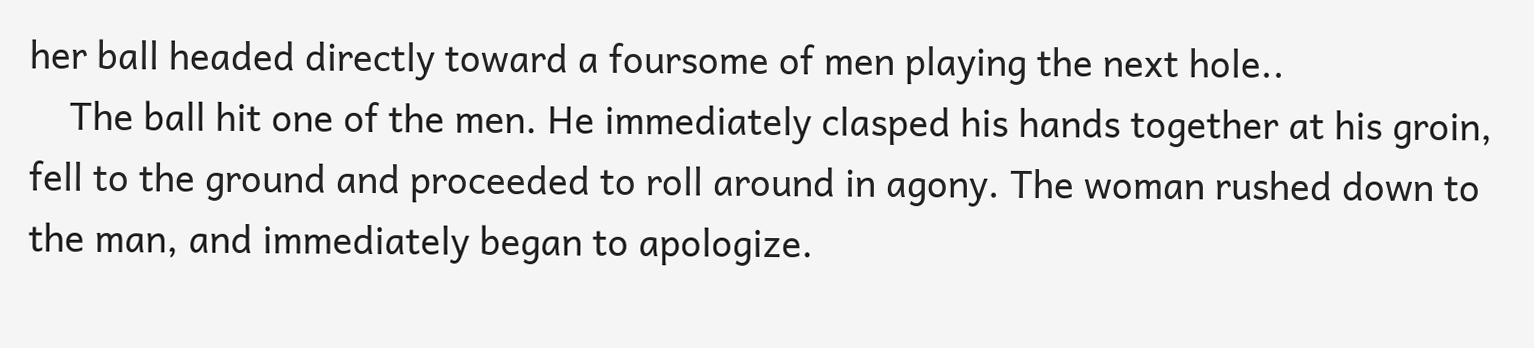her ball headed directly toward a foursome of men playing the next hole..
    The ball hit one of the men. He immediately clasped his hands together at his groin, fell to the ground and proceeded to roll around in agony. The woman rushed down to the man, and immediately began to apologize.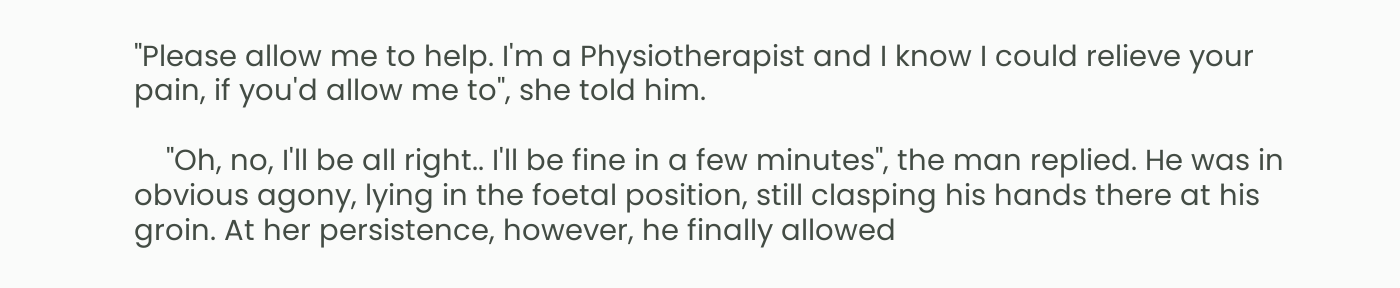"Please allow me to help. I'm a Physiotherapist and I know I could relieve your pain, if you'd allow me to", she told him.

    "Oh, no, I'll be all right.. I'll be fine in a few minutes", the man replied. He was in obvious agony, lying in the foetal position, still clasping his hands there at his groin. At her persistence, however, he finally allowed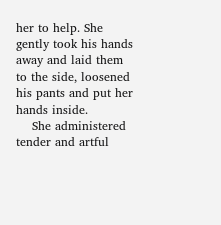her to help. She gently took his hands away and laid them to the side, loosened his pants and put her hands inside.
    She administered tender and artful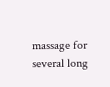massage for several long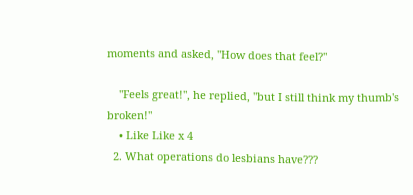moments and asked, "How does that feel?"

    "Feels great!", he replied, "but I still think my thumb's broken!"
    • Like Like x 4
  2. What operations do lesbians have???